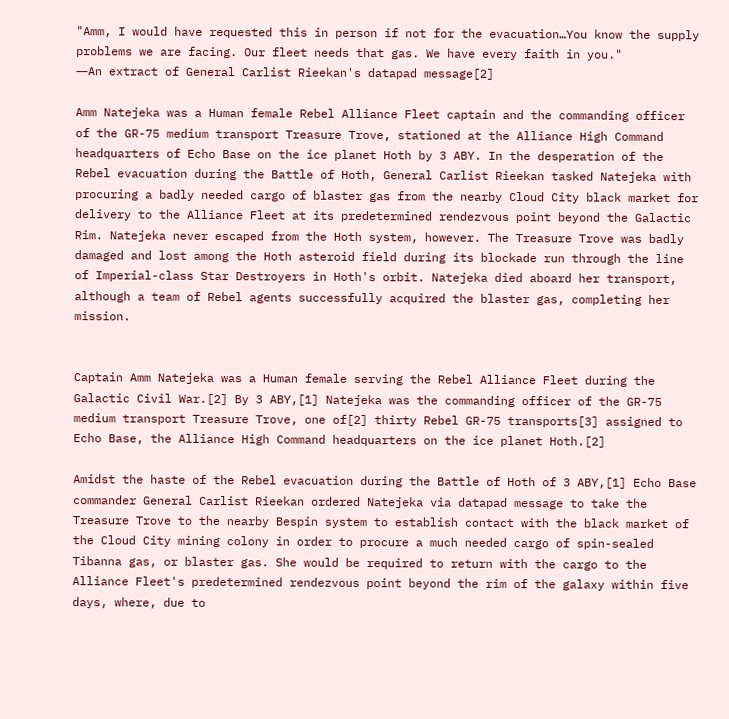"Amm, I would have requested this in person if not for the evacuation…You know the supply problems we are facing. Our fleet needs that gas. We have every faith in you."
―An extract of General Carlist Rieekan's datapad message[2]

Amm Natejeka was a Human female Rebel Alliance Fleet captain and the commanding officer of the GR-75 medium transport Treasure Trove, stationed at the Alliance High Command headquarters of Echo Base on the ice planet Hoth by 3 ABY. In the desperation of the Rebel evacuation during the Battle of Hoth, General Carlist Rieekan tasked Natejeka with procuring a badly needed cargo of blaster gas from the nearby Cloud City black market for delivery to the Alliance Fleet at its predetermined rendezvous point beyond the Galactic Rim. Natejeka never escaped from the Hoth system, however. The Treasure Trove was badly damaged and lost among the Hoth asteroid field during its blockade run through the line of Imperial-class Star Destroyers in Hoth's orbit. Natejeka died aboard her transport, although a team of Rebel agents successfully acquired the blaster gas, completing her mission.


Captain Amm Natejeka was a Human female serving the Rebel Alliance Fleet during the Galactic Civil War.[2] By 3 ABY,[1] Natejeka was the commanding officer of the GR-75 medium transport Treasure Trove, one of[2] thirty Rebel GR-75 transports[3] assigned to Echo Base, the Alliance High Command headquarters on the ice planet Hoth.[2]

Amidst the haste of the Rebel evacuation during the Battle of Hoth of 3 ABY,[1] Echo Base commander General Carlist Rieekan ordered Natejeka via datapad message to take the Treasure Trove to the nearby Bespin system to establish contact with the black market of the Cloud City mining colony in order to procure a much needed cargo of spin-sealed Tibanna gas, or blaster gas. She would be required to return with the cargo to the Alliance Fleet's predetermined rendezvous point beyond the rim of the galaxy within five days, where, due to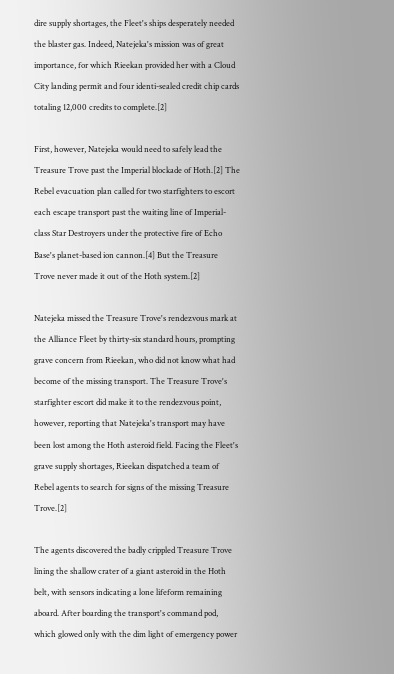dire supply shortages, the Fleet's ships desperately needed the blaster gas. Indeed, Natejeka's mission was of great importance, for which Rieekan provided her with a Cloud City landing permit and four identi-sealed credit chip cards totaling 12,000 credits to complete.[2]

First, however, Natejeka would need to safely lead the Treasure Trove past the Imperial blockade of Hoth.[2] The Rebel evacuation plan called for two starfighters to escort each escape transport past the waiting line of Imperial-class Star Destroyers under the protective fire of Echo Base's planet-based ion cannon.[4] But the Treasure Trove never made it out of the Hoth system.[2]

Natejeka missed the Treasure Trove's rendezvous mark at the Alliance Fleet by thirty-six standard hours, prompting grave concern from Rieekan, who did not know what had become of the missing transport. The Treasure Trove's starfighter escort did make it to the rendezvous point, however, reporting that Natejeka's transport may have been lost among the Hoth asteroid field. Facing the Fleet's grave supply shortages, Rieekan dispatched a team of Rebel agents to search for signs of the missing Treasure Trove.[2]

The agents discovered the badly crippled Treasure Trove lining the shallow crater of a giant asteroid in the Hoth belt, with sensors indicating a lone lifeform remaining aboard. After boarding the transport's command pod, which glowed only with the dim light of emergency power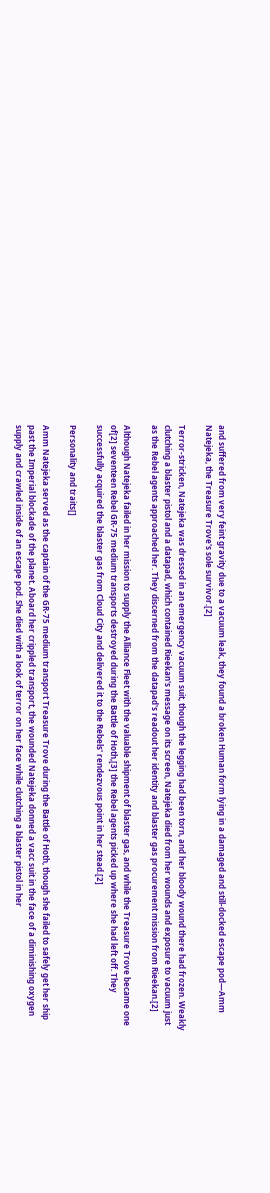and suffered from very feint gravity due to a vacuum leak, they found a broken Human form lying in a damaged and still-docked escape pod—Amm Natejeka, the Treasure Trove's sole survivor.[2]

Terror-stricken, Natejeka was dressed in an emergency vacuum suit, though the legging had been torn, and her bloody wound there had frozen. Weakly clutching a blaster pistol and a datapad, which contained Rieekan's message on its screen, Natejeka died from her wounds and exposure to vacuum just as the Rebel agents approached her. They discerned from the datapad's readout her identity and blaster gas procurement mission from Rieekan.[2]

Although Natejeka failed in her mission to supply the Alliance Fleet with the valuable shipment of blaster gas, and while the Treasure Trove became one of[2] seventeen Rebel GR-75 medium transports destroyed during the Battle of Hoth,[3] the Rebel agents picked up where she had left off. They successfully acquired the blaster gas from Cloud City and delivered it to the Rebels' rendezvous point in her stead.[2]

Personality and traits[]

Amm Natejeka served as the captain of the GR-75 medium transport Treasure Trove during the Battle of Hoth, though she failed to safely get her ship past the Imperial blockade of the planet. Aboard her crippled transport, the wounded Natejeka donned a vacc suit in the face of a diminishing oxygen supply and crawled inside of an escape pod. She died with a look of terror on her face while clutching a blaster pistol in her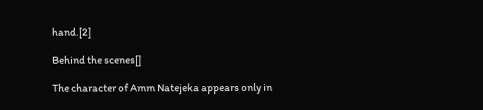hand.[2]

Behind the scenes[]

The character of Amm Natejeka appears only in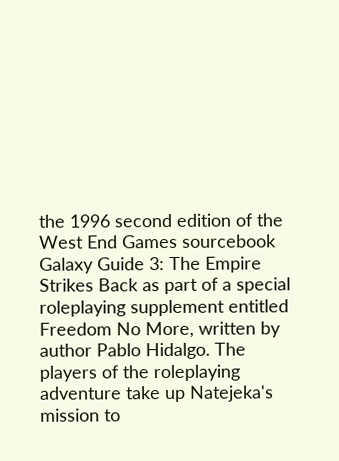the 1996 second edition of the West End Games sourcebook Galaxy Guide 3: The Empire Strikes Back as part of a special roleplaying supplement entitled Freedom No More, written by author Pablo Hidalgo. The players of the roleplaying adventure take up Natejeka's mission to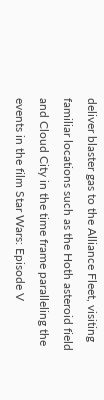deliver blaster gas to the Alliance Fleet, visiting familiar locations such as the Hoth asteroid field and Cloud City in the time frame paralleling the events in the film Star Wars: Episode V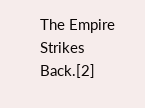The Empire Strikes Back.[2]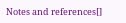Notes and references[]